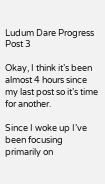Ludum Dare Progress Post 3

Okay, I think it’s been almost 4 hours since my last post so it’s time for another.

Since I woke up I’ve been focusing primarily on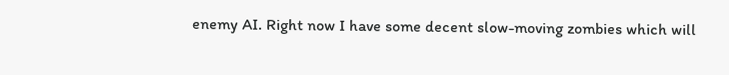enemy AI. Right now I have some decent slow-moving zombies which will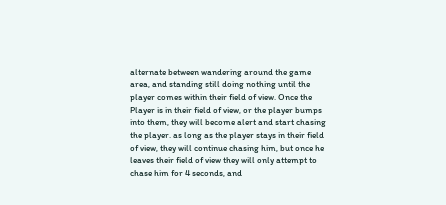alternate between wandering around the game area, and standing still doing nothing until the player comes within their field of view. Once the Player is in their field of view, or the player bumps into them, they will become alert and start chasing the player. as long as the player stays in their field of view, they will continue chasing him, but once he leaves their field of view they will only attempt to chase him for 4 seconds, and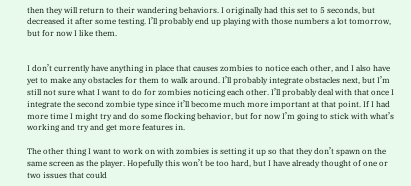then they will return to their wandering behaviors. I originally had this set to 5 seconds, but decreased it after some testing. I’ll probably end up playing with those numbers a lot tomorrow, but for now I like them.


I don’t currently have anything in place that causes zombies to notice each other, and I also have yet to make any obstacles for them to walk around. I’ll probably integrate obstacles next, but I’m still not sure what I want to do for zombies noticing each other. I’ll probably deal with that once I integrate the second zombie type since it’ll become much more important at that point. If I had more time I might try and do some flocking behavior, but for now I’m going to stick with what’s working and try and get more features in.

The other thing I want to work on with zombies is setting it up so that they don’t spawn on the same screen as the player. Hopefully this won’t be too hard, but I have already thought of one or two issues that could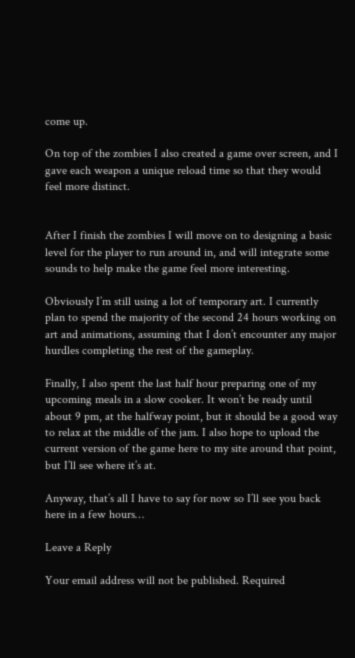come up.

On top of the zombies I also created a game over screen, and I gave each weapon a unique reload time so that they would feel more distinct.


After I finish the zombies I will move on to designing a basic level for the player to run around in, and will integrate some sounds to help make the game feel more interesting.

Obviously I’m still using a lot of temporary art. I currently plan to spend the majority of the second 24 hours working on art and animations, assuming that I don’t encounter any major hurdles completing the rest of the gameplay.

Finally, I also spent the last half hour preparing one of my upcoming meals in a slow cooker. It won’t be ready until about 9 pm, at the halfway point, but it should be a good way to relax at the middle of the jam. I also hope to upload the current version of the game here to my site around that point, but I’ll see where it’s at.

Anyway, that’s all I have to say for now so I’ll see you back here in a few hours…

Leave a Reply

Your email address will not be published. Required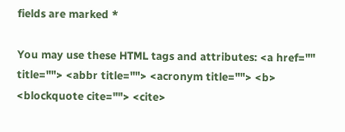fields are marked *

You may use these HTML tags and attributes: <a href="" title=""> <abbr title=""> <acronym title=""> <b> <blockquote cite=""> <cite>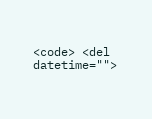<code> <del datetime="">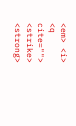<em> <i> <q cite=""> <strike> <strong>